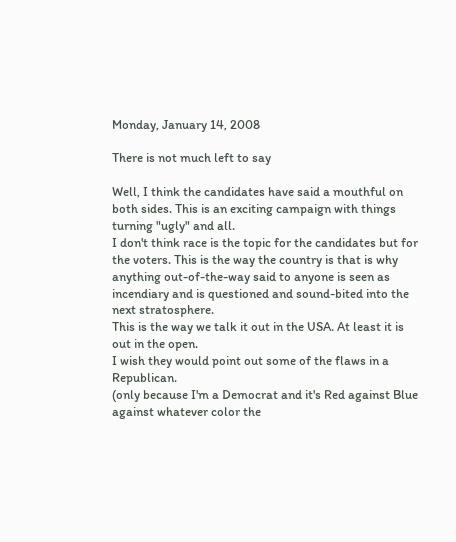Monday, January 14, 2008

There is not much left to say

Well, I think the candidates have said a mouthful on both sides. This is an exciting campaign with things turning "ugly" and all.
I don't think race is the topic for the candidates but for the voters. This is the way the country is that is why anything out-of-the-way said to anyone is seen as incendiary and is questioned and sound-bited into the next stratosphere.
This is the way we talk it out in the USA. At least it is out in the open.
I wish they would point out some of the flaws in a Republican.
(only because I'm a Democrat and it's Red against Blue against whatever color the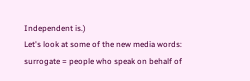Independent is.)
Let's look at some of the new media words:
surrogate = people who speak on behalf of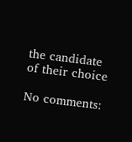the candidate of their choice

No comments: